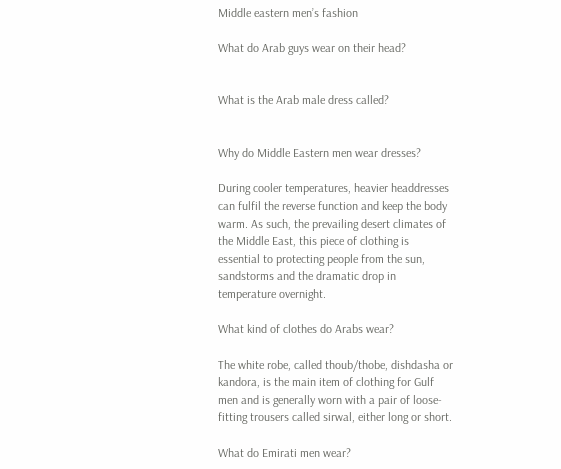Middle eastern men’s fashion

What do Arab guys wear on their head?


What is the Arab male dress called?


Why do Middle Eastern men wear dresses?

During cooler temperatures, heavier headdresses can fulfil the reverse function and keep the body warm. As such, the prevailing desert climates of the Middle East, this piece of clothing is essential to protecting people from the sun, sandstorms and the dramatic drop in temperature overnight.

What kind of clothes do Arabs wear?

The white robe, called thoub/thobe, dishdasha or kandora, is the main item of clothing for Gulf men and is generally worn with a pair of loose-fitting trousers called sirwal, either long or short.

What do Emirati men wear?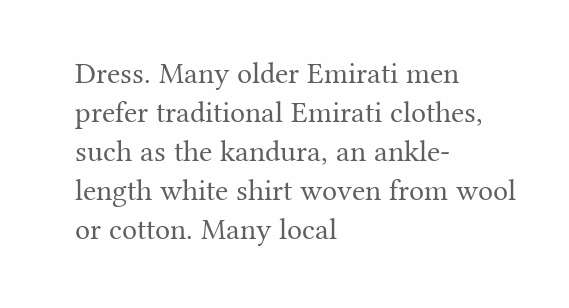Dress. Many older Emirati men prefer traditional Emirati clothes, such as the kandura, an ankle-length white shirt woven from wool or cotton. Many local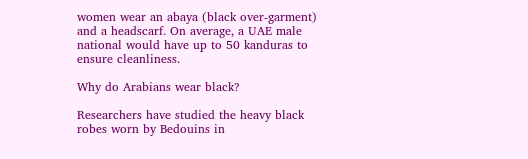women wear an abaya (black over-garment) and a headscarf. On average, a UAE male national would have up to 50 kanduras to ensure cleanliness.

Why do Arabians wear black?

Researchers have studied the heavy black robes worn by Bedouins in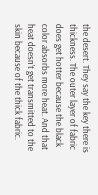the desert. They say the key there is thickness. The outer layer of fabric does get hotter because the black color absorbs more heat. And that heat doesn’t get transmitted to the skin because of the thick fabric.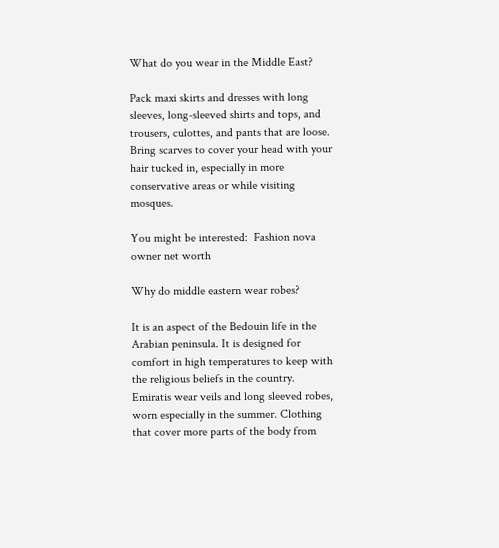What do you wear in the Middle East?

Pack maxi skirts and dresses with long sleeves, long-sleeved shirts and tops, and trousers, culottes, and pants that are loose. Bring scarves to cover your head with your hair tucked in, especially in more conservative areas or while visiting mosques.

You might be interested:  Fashion nova owner net worth

Why do middle eastern wear robes?

It is an aspect of the Bedouin life in the Arabian peninsula. It is designed for comfort in high temperatures to keep with the religious beliefs in the country. Emiratis wear veils and long sleeved robes, worn especially in the summer. Clothing that cover more parts of the body from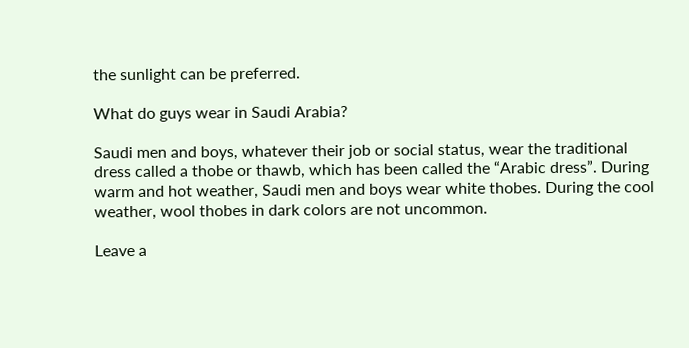the sunlight can be preferred.

What do guys wear in Saudi Arabia?

Saudi men and boys, whatever their job or social status, wear the traditional dress called a thobe or thawb, which has been called the “Arabic dress”. During warm and hot weather, Saudi men and boys wear white thobes. During the cool weather, wool thobes in dark colors are not uncommon.

Leave a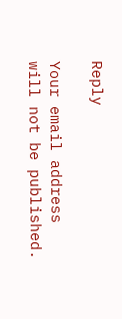Reply

Your email address will not be published.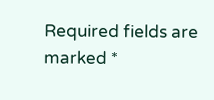Required fields are marked *